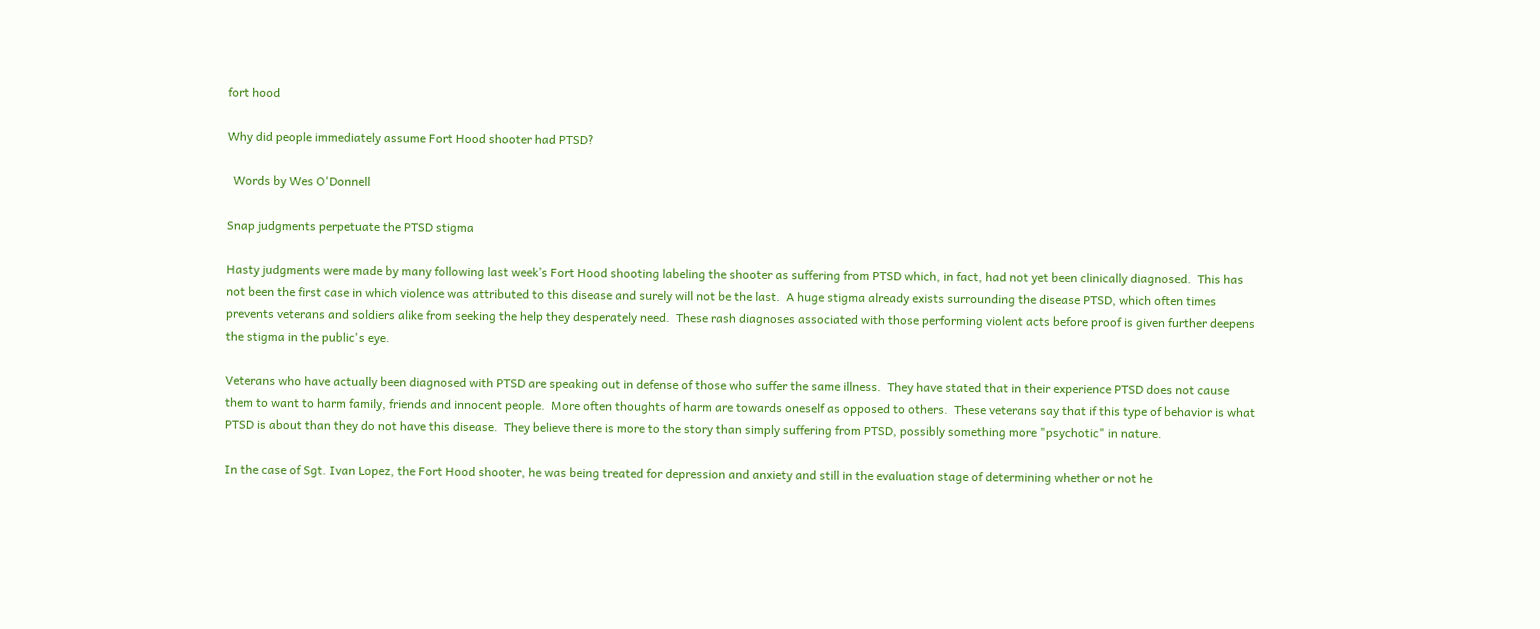fort hood

Why did people immediately assume Fort Hood shooter had PTSD?

  Words by Wes O'Donnell

Snap judgments perpetuate the PTSD stigma

Hasty judgments were made by many following last week’s Fort Hood shooting labeling the shooter as suffering from PTSD which, in fact, had not yet been clinically diagnosed.  This has not been the first case in which violence was attributed to this disease and surely will not be the last.  A huge stigma already exists surrounding the disease PTSD, which often times prevents veterans and soldiers alike from seeking the help they desperately need.  These rash diagnoses associated with those performing violent acts before proof is given further deepens the stigma in the public's eye.

Veterans who have actually been diagnosed with PTSD are speaking out in defense of those who suffer the same illness.  They have stated that in their experience PTSD does not cause them to want to harm family, friends and innocent people.  More often thoughts of harm are towards oneself as opposed to others.  These veterans say that if this type of behavior is what PTSD is about than they do not have this disease.  They believe there is more to the story than simply suffering from PTSD, possibly something more "psychotic" in nature.

In the case of Sgt. Ivan Lopez, the Fort Hood shooter, he was being treated for depression and anxiety and still in the evaluation stage of determining whether or not he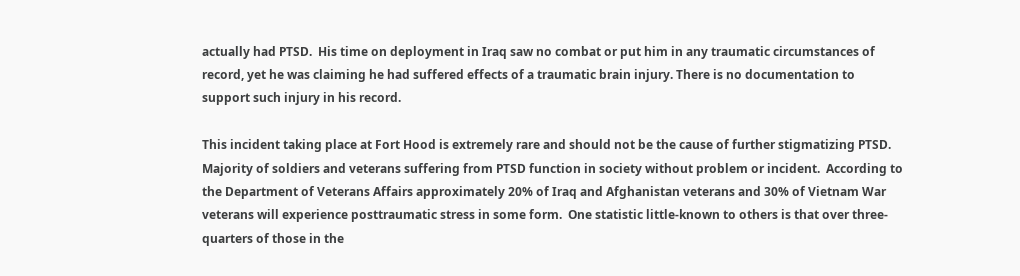actually had PTSD.  His time on deployment in Iraq saw no combat or put him in any traumatic circumstances of record, yet he was claiming he had suffered effects of a traumatic brain injury. There is no documentation to support such injury in his record.

This incident taking place at Fort Hood is extremely rare and should not be the cause of further stigmatizing PTSD.  Majority of soldiers and veterans suffering from PTSD function in society without problem or incident.  According to the Department of Veterans Affairs approximately 20% of Iraq and Afghanistan veterans and 30% of Vietnam War veterans will experience posttraumatic stress in some form.  One statistic little-known to others is that over three-quarters of those in the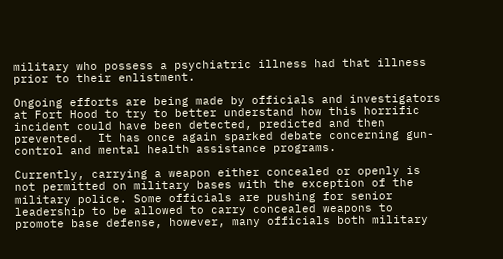military who possess a psychiatric illness had that illness prior to their enlistment.

Ongoing efforts are being made by officials and investigators at Fort Hood to try to better understand how this horrific incident could have been detected, predicted and then prevented.  It has once again sparked debate concerning gun-control and mental health assistance programs.

Currently, carrying a weapon either concealed or openly is not permitted on military bases with the exception of the military police. Some officials are pushing for senior leadership to be allowed to carry concealed weapons to promote base defense, however, many officials both military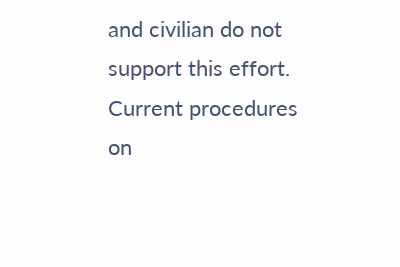and civilian do not support this effort.  Current procedures on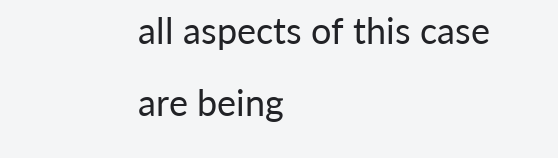all aspects of this case are being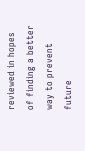reviewed in hopes of finding a better way to prevent future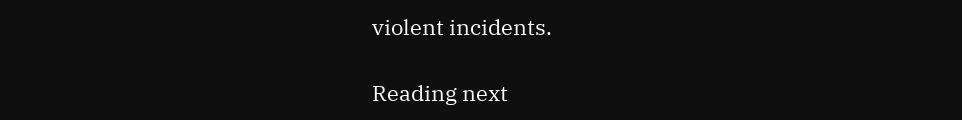violent incidents.

Reading next